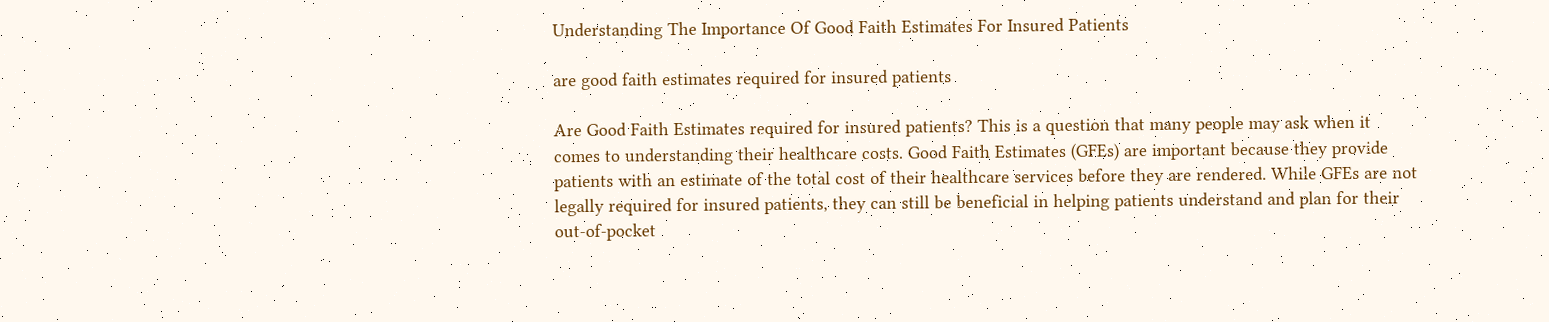Understanding The Importance Of Good Faith Estimates For Insured Patients

are good faith estimates required for insured patients

Are Good Faith Estimates required for insured patients? This is a question that many people may ask when it comes to understanding their healthcare costs. Good Faith Estimates (GFEs) are important because they provide patients with an estimate of the total cost of their healthcare services before they are rendered. While GFEs are not legally required for insured patients, they can still be beneficial in helping patients understand and plan for their out-of-pocket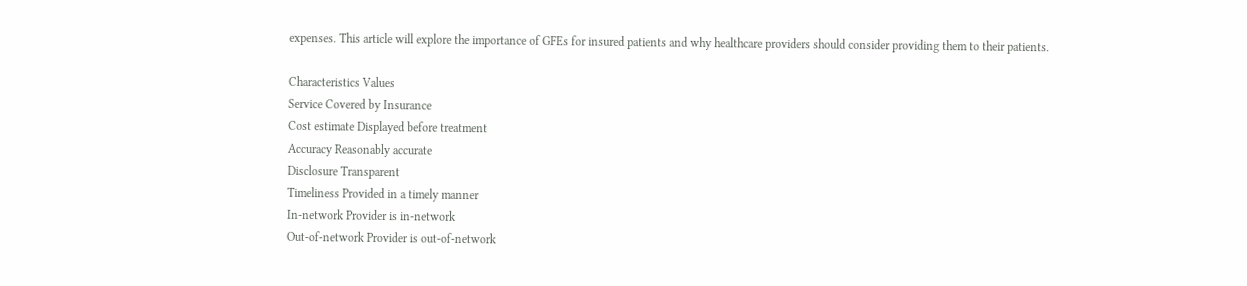expenses. This article will explore the importance of GFEs for insured patients and why healthcare providers should consider providing them to their patients.

Characteristics Values
Service Covered by Insurance
Cost estimate Displayed before treatment
Accuracy Reasonably accurate
Disclosure Transparent
Timeliness Provided in a timely manner
In-network Provider is in-network
Out-of-network Provider is out-of-network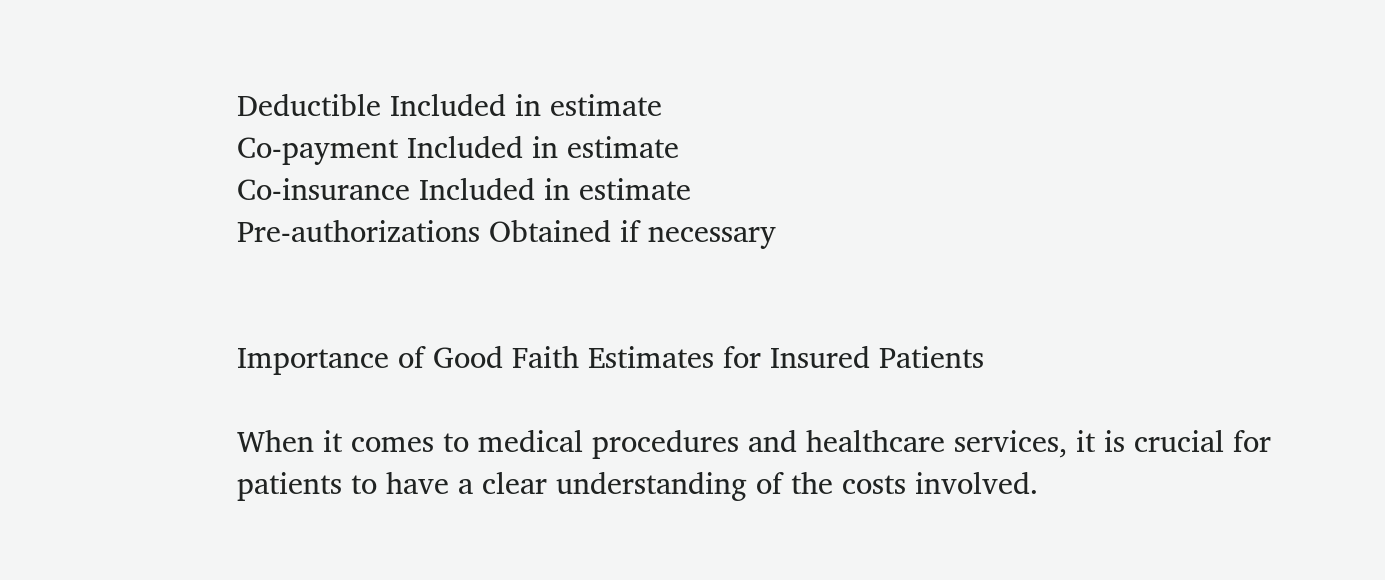Deductible Included in estimate
Co-payment Included in estimate
Co-insurance Included in estimate
Pre-authorizations Obtained if necessary


Importance of Good Faith Estimates for Insured Patients

When it comes to medical procedures and healthcare services, it is crucial for patients to have a clear understanding of the costs involved.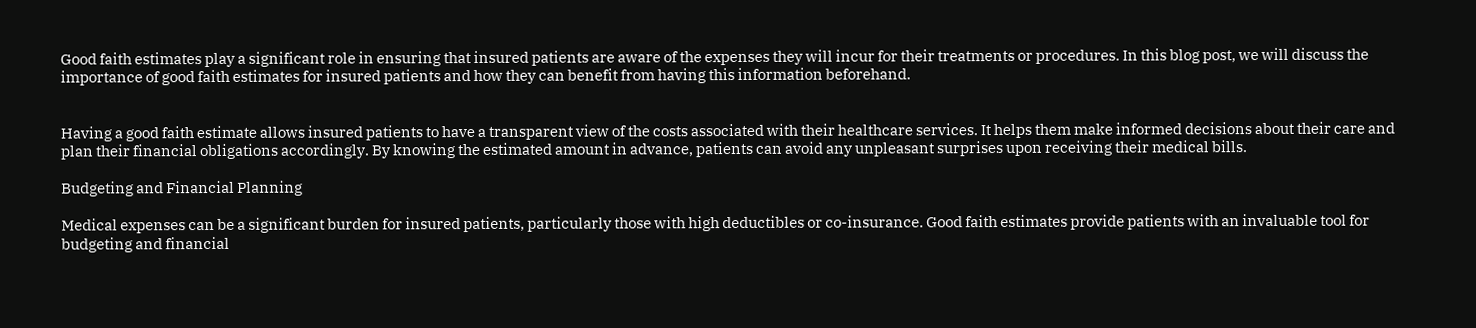Good faith estimates play a significant role in ensuring that insured patients are aware of the expenses they will incur for their treatments or procedures. In this blog post, we will discuss the importance of good faith estimates for insured patients and how they can benefit from having this information beforehand.


Having a good faith estimate allows insured patients to have a transparent view of the costs associated with their healthcare services. It helps them make informed decisions about their care and plan their financial obligations accordingly. By knowing the estimated amount in advance, patients can avoid any unpleasant surprises upon receiving their medical bills.

Budgeting and Financial Planning

Medical expenses can be a significant burden for insured patients, particularly those with high deductibles or co-insurance. Good faith estimates provide patients with an invaluable tool for budgeting and financial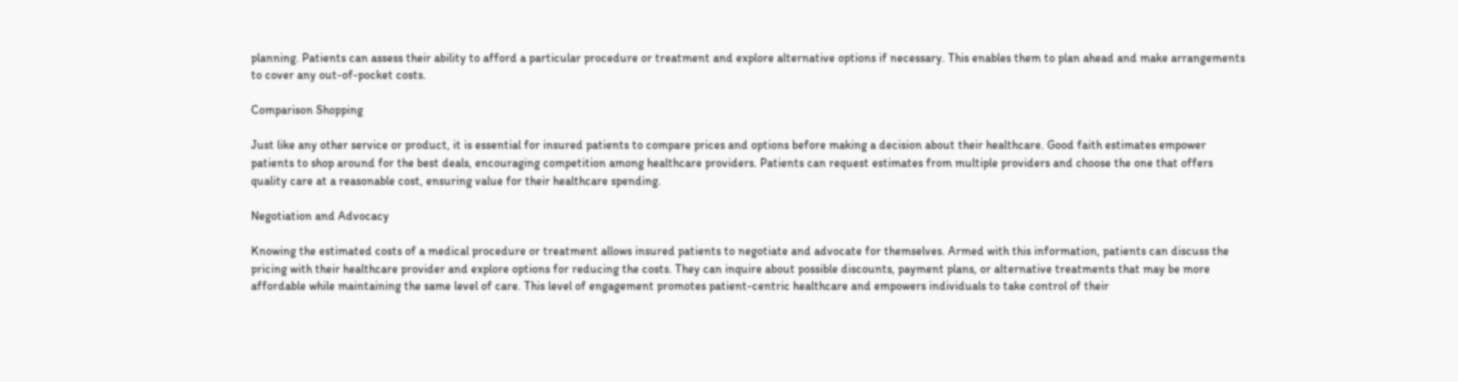planning. Patients can assess their ability to afford a particular procedure or treatment and explore alternative options if necessary. This enables them to plan ahead and make arrangements to cover any out-of-pocket costs.

Comparison Shopping

Just like any other service or product, it is essential for insured patients to compare prices and options before making a decision about their healthcare. Good faith estimates empower patients to shop around for the best deals, encouraging competition among healthcare providers. Patients can request estimates from multiple providers and choose the one that offers quality care at a reasonable cost, ensuring value for their healthcare spending.

Negotiation and Advocacy

Knowing the estimated costs of a medical procedure or treatment allows insured patients to negotiate and advocate for themselves. Armed with this information, patients can discuss the pricing with their healthcare provider and explore options for reducing the costs. They can inquire about possible discounts, payment plans, or alternative treatments that may be more affordable while maintaining the same level of care. This level of engagement promotes patient-centric healthcare and empowers individuals to take control of their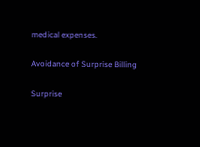medical expenses.

Avoidance of Surprise Billing

Surprise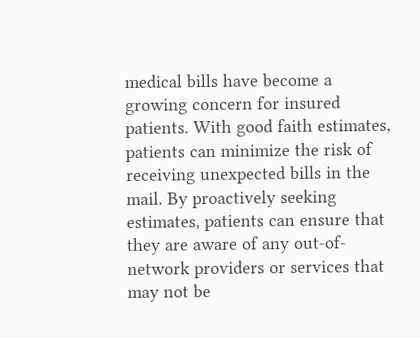medical bills have become a growing concern for insured patients. With good faith estimates, patients can minimize the risk of receiving unexpected bills in the mail. By proactively seeking estimates, patients can ensure that they are aware of any out-of-network providers or services that may not be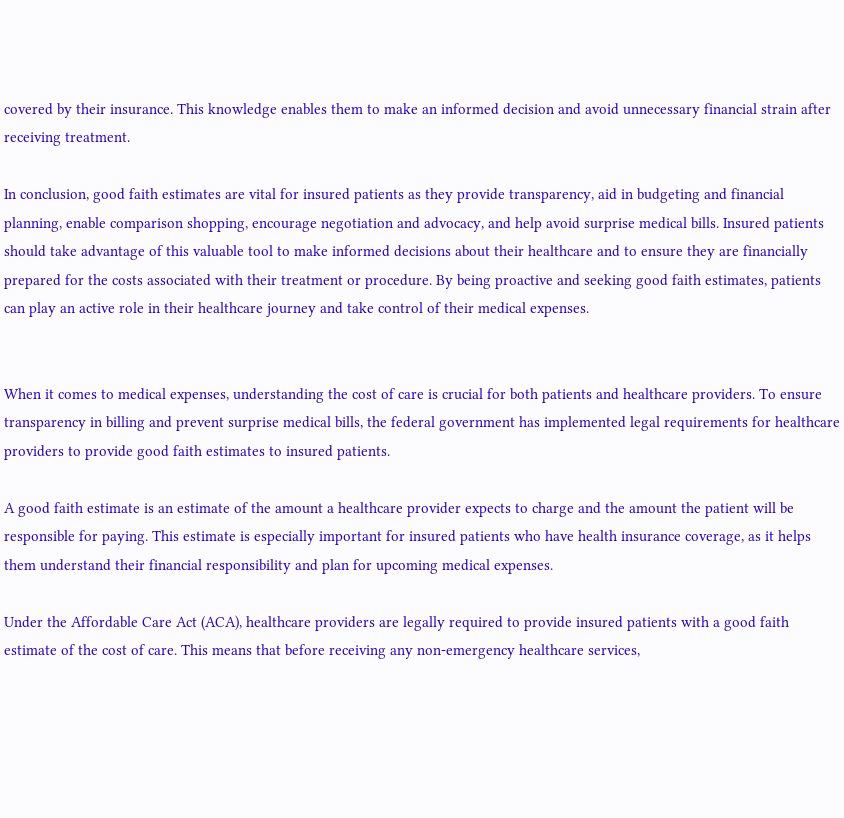covered by their insurance. This knowledge enables them to make an informed decision and avoid unnecessary financial strain after receiving treatment.

In conclusion, good faith estimates are vital for insured patients as they provide transparency, aid in budgeting and financial planning, enable comparison shopping, encourage negotiation and advocacy, and help avoid surprise medical bills. Insured patients should take advantage of this valuable tool to make informed decisions about their healthcare and to ensure they are financially prepared for the costs associated with their treatment or procedure. By being proactive and seeking good faith estimates, patients can play an active role in their healthcare journey and take control of their medical expenses.


When it comes to medical expenses, understanding the cost of care is crucial for both patients and healthcare providers. To ensure transparency in billing and prevent surprise medical bills, the federal government has implemented legal requirements for healthcare providers to provide good faith estimates to insured patients.

A good faith estimate is an estimate of the amount a healthcare provider expects to charge and the amount the patient will be responsible for paying. This estimate is especially important for insured patients who have health insurance coverage, as it helps them understand their financial responsibility and plan for upcoming medical expenses.

Under the Affordable Care Act (ACA), healthcare providers are legally required to provide insured patients with a good faith estimate of the cost of care. This means that before receiving any non-emergency healthcare services,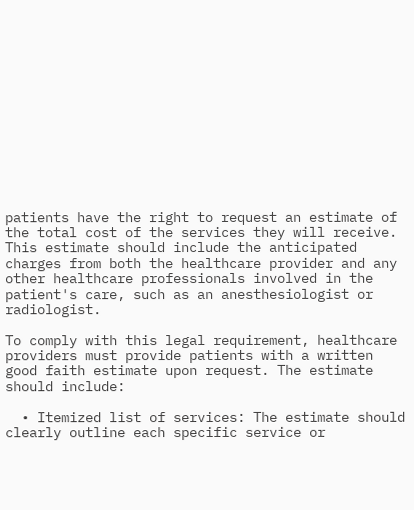patients have the right to request an estimate of the total cost of the services they will receive. This estimate should include the anticipated charges from both the healthcare provider and any other healthcare professionals involved in the patient's care, such as an anesthesiologist or radiologist.

To comply with this legal requirement, healthcare providers must provide patients with a written good faith estimate upon request. The estimate should include:

  • Itemized list of services: The estimate should clearly outline each specific service or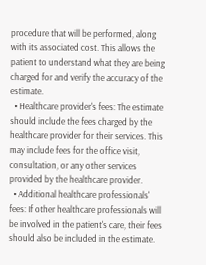procedure that will be performed, along with its associated cost. This allows the patient to understand what they are being charged for and verify the accuracy of the estimate.
  • Healthcare provider's fees: The estimate should include the fees charged by the healthcare provider for their services. This may include fees for the office visit, consultation, or any other services provided by the healthcare provider.
  • Additional healthcare professionals' fees: If other healthcare professionals will be involved in the patient's care, their fees should also be included in the estimate.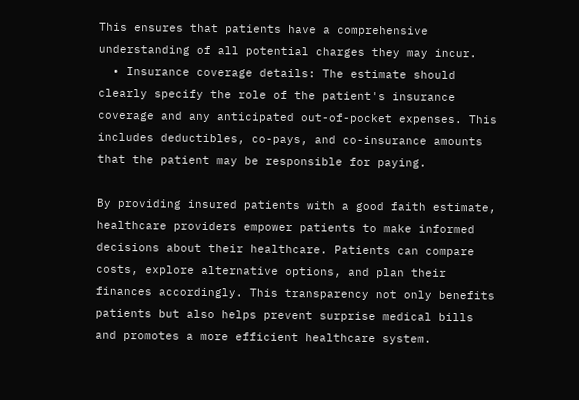This ensures that patients have a comprehensive understanding of all potential charges they may incur.
  • Insurance coverage details: The estimate should clearly specify the role of the patient's insurance coverage and any anticipated out-of-pocket expenses. This includes deductibles, co-pays, and co-insurance amounts that the patient may be responsible for paying.

By providing insured patients with a good faith estimate, healthcare providers empower patients to make informed decisions about their healthcare. Patients can compare costs, explore alternative options, and plan their finances accordingly. This transparency not only benefits patients but also helps prevent surprise medical bills and promotes a more efficient healthcare system.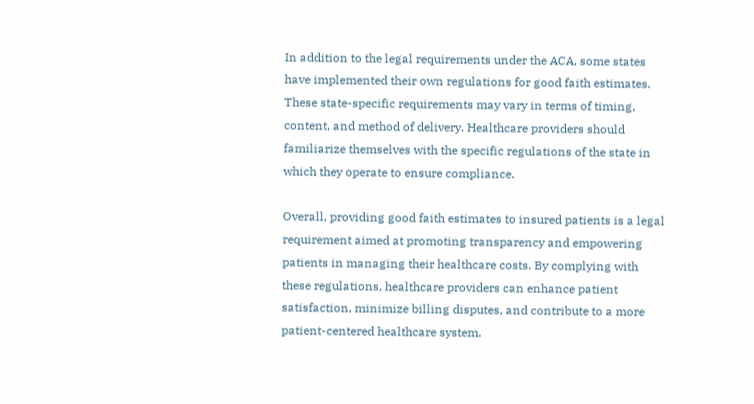In addition to the legal requirements under the ACA, some states have implemented their own regulations for good faith estimates. These state-specific requirements may vary in terms of timing, content, and method of delivery. Healthcare providers should familiarize themselves with the specific regulations of the state in which they operate to ensure compliance.

Overall, providing good faith estimates to insured patients is a legal requirement aimed at promoting transparency and empowering patients in managing their healthcare costs. By complying with these regulations, healthcare providers can enhance patient satisfaction, minimize billing disputes, and contribute to a more patient-centered healthcare system.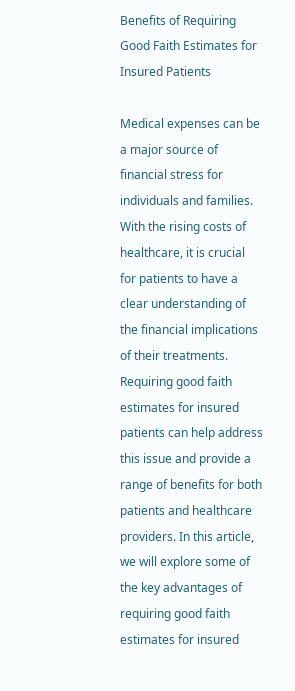Benefits of Requiring Good Faith Estimates for Insured Patients

Medical expenses can be a major source of financial stress for individuals and families. With the rising costs of healthcare, it is crucial for patients to have a clear understanding of the financial implications of their treatments. Requiring good faith estimates for insured patients can help address this issue and provide a range of benefits for both patients and healthcare providers. In this article, we will explore some of the key advantages of requiring good faith estimates for insured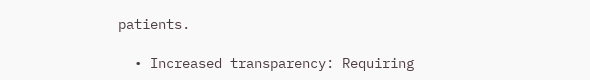patients.

  • Increased transparency: Requiring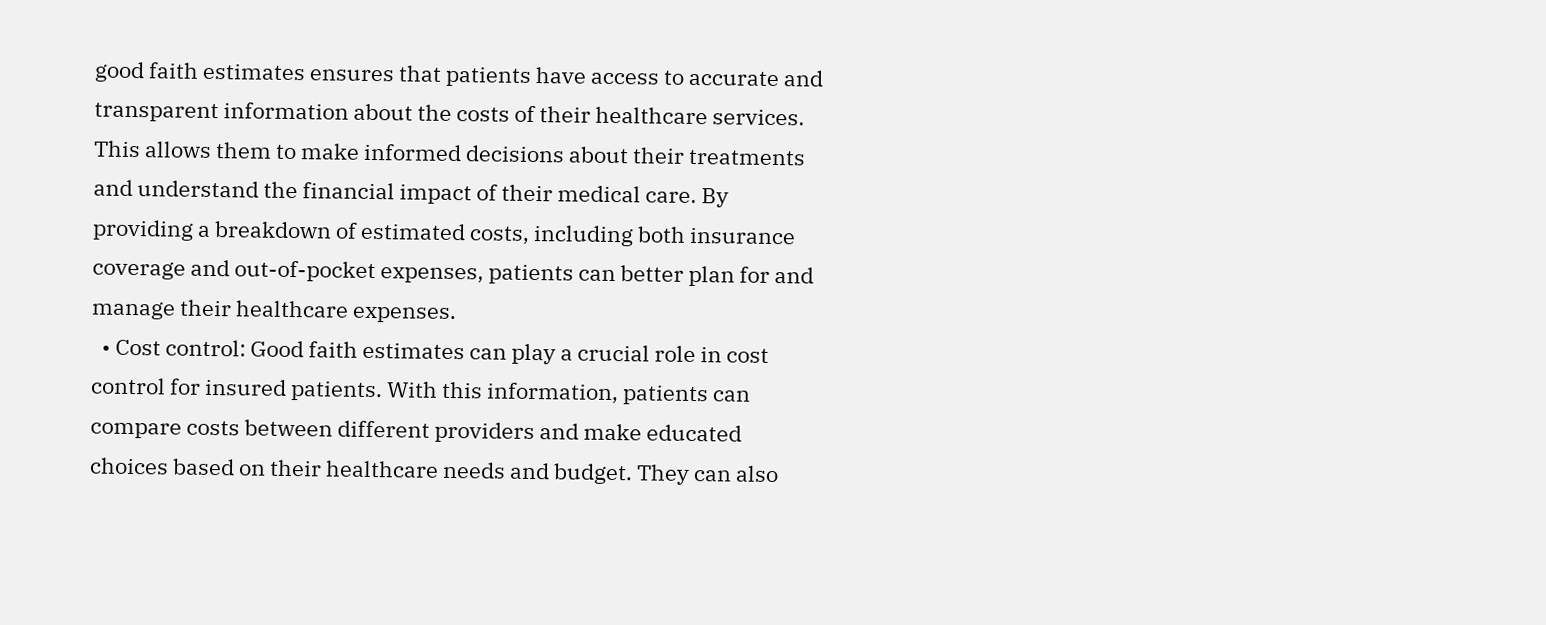good faith estimates ensures that patients have access to accurate and transparent information about the costs of their healthcare services. This allows them to make informed decisions about their treatments and understand the financial impact of their medical care. By providing a breakdown of estimated costs, including both insurance coverage and out-of-pocket expenses, patients can better plan for and manage their healthcare expenses.
  • Cost control: Good faith estimates can play a crucial role in cost control for insured patients. With this information, patients can compare costs between different providers and make educated choices based on their healthcare needs and budget. They can also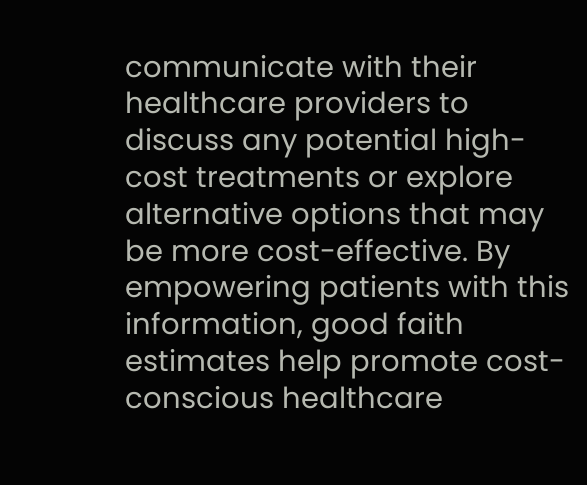communicate with their healthcare providers to discuss any potential high-cost treatments or explore alternative options that may be more cost-effective. By empowering patients with this information, good faith estimates help promote cost-conscious healthcare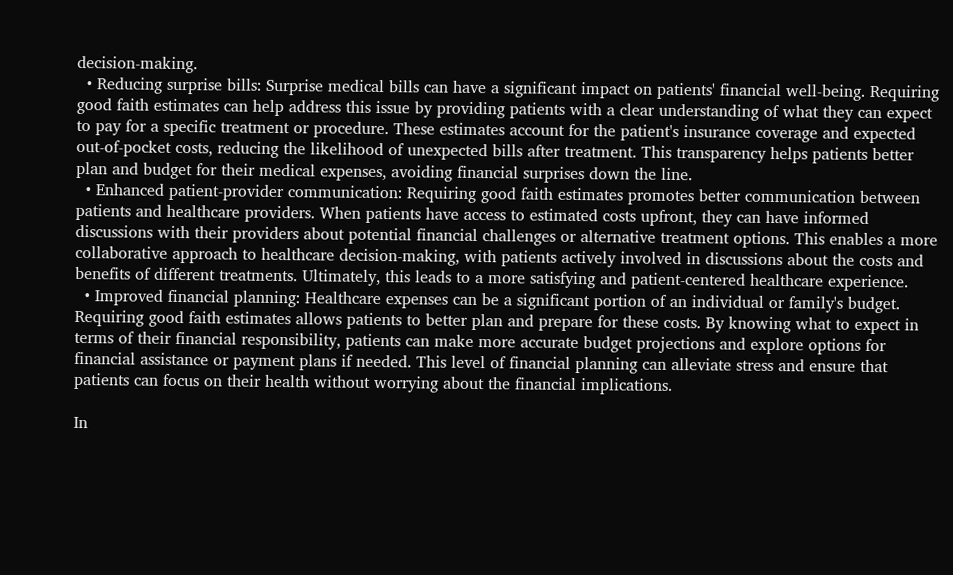decision-making.
  • Reducing surprise bills: Surprise medical bills can have a significant impact on patients' financial well-being. Requiring good faith estimates can help address this issue by providing patients with a clear understanding of what they can expect to pay for a specific treatment or procedure. These estimates account for the patient's insurance coverage and expected out-of-pocket costs, reducing the likelihood of unexpected bills after treatment. This transparency helps patients better plan and budget for their medical expenses, avoiding financial surprises down the line.
  • Enhanced patient-provider communication: Requiring good faith estimates promotes better communication between patients and healthcare providers. When patients have access to estimated costs upfront, they can have informed discussions with their providers about potential financial challenges or alternative treatment options. This enables a more collaborative approach to healthcare decision-making, with patients actively involved in discussions about the costs and benefits of different treatments. Ultimately, this leads to a more satisfying and patient-centered healthcare experience.
  • Improved financial planning: Healthcare expenses can be a significant portion of an individual or family's budget. Requiring good faith estimates allows patients to better plan and prepare for these costs. By knowing what to expect in terms of their financial responsibility, patients can make more accurate budget projections and explore options for financial assistance or payment plans if needed. This level of financial planning can alleviate stress and ensure that patients can focus on their health without worrying about the financial implications.

In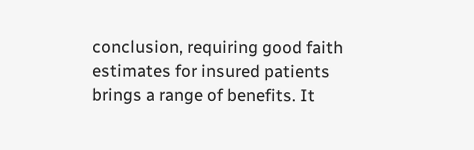conclusion, requiring good faith estimates for insured patients brings a range of benefits. It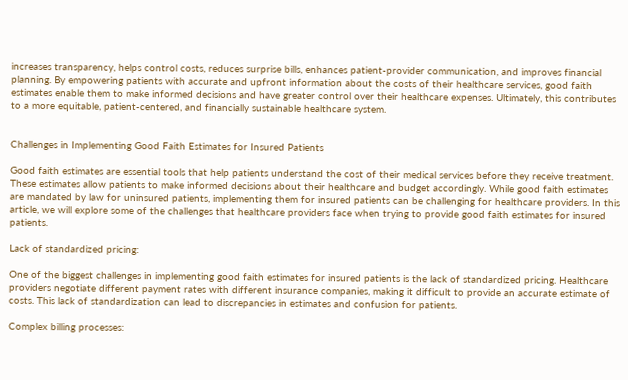increases transparency, helps control costs, reduces surprise bills, enhances patient-provider communication, and improves financial planning. By empowering patients with accurate and upfront information about the costs of their healthcare services, good faith estimates enable them to make informed decisions and have greater control over their healthcare expenses. Ultimately, this contributes to a more equitable, patient-centered, and financially sustainable healthcare system.


Challenges in Implementing Good Faith Estimates for Insured Patients

Good faith estimates are essential tools that help patients understand the cost of their medical services before they receive treatment. These estimates allow patients to make informed decisions about their healthcare and budget accordingly. While good faith estimates are mandated by law for uninsured patients, implementing them for insured patients can be challenging for healthcare providers. In this article, we will explore some of the challenges that healthcare providers face when trying to provide good faith estimates for insured patients.

Lack of standardized pricing:

One of the biggest challenges in implementing good faith estimates for insured patients is the lack of standardized pricing. Healthcare providers negotiate different payment rates with different insurance companies, making it difficult to provide an accurate estimate of costs. This lack of standardization can lead to discrepancies in estimates and confusion for patients.

Complex billing processes: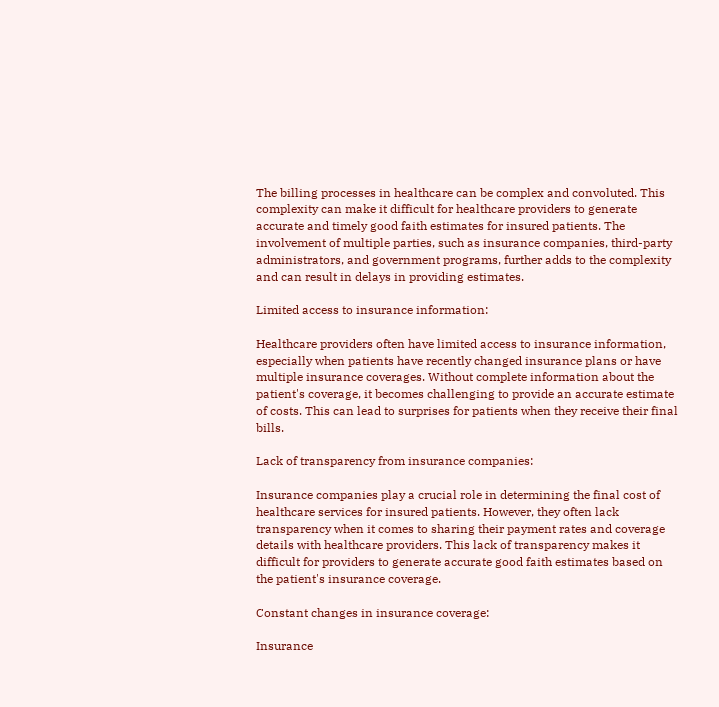The billing processes in healthcare can be complex and convoluted. This complexity can make it difficult for healthcare providers to generate accurate and timely good faith estimates for insured patients. The involvement of multiple parties, such as insurance companies, third-party administrators, and government programs, further adds to the complexity and can result in delays in providing estimates.

Limited access to insurance information:

Healthcare providers often have limited access to insurance information, especially when patients have recently changed insurance plans or have multiple insurance coverages. Without complete information about the patient's coverage, it becomes challenging to provide an accurate estimate of costs. This can lead to surprises for patients when they receive their final bills.

Lack of transparency from insurance companies:

Insurance companies play a crucial role in determining the final cost of healthcare services for insured patients. However, they often lack transparency when it comes to sharing their payment rates and coverage details with healthcare providers. This lack of transparency makes it difficult for providers to generate accurate good faith estimates based on the patient's insurance coverage.

Constant changes in insurance coverage:

Insurance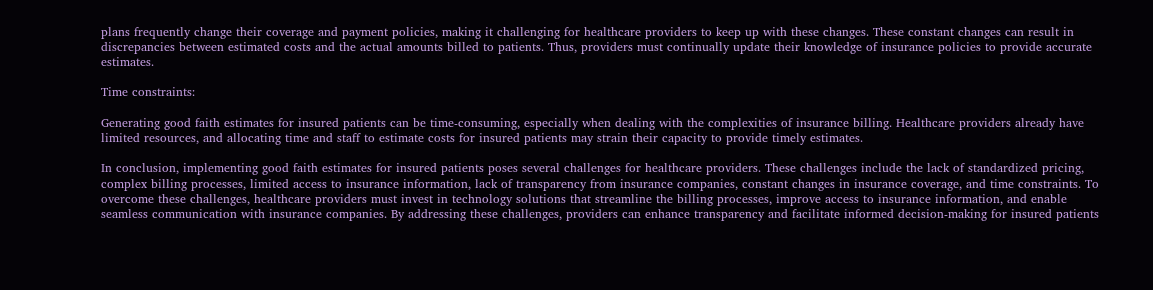plans frequently change their coverage and payment policies, making it challenging for healthcare providers to keep up with these changes. These constant changes can result in discrepancies between estimated costs and the actual amounts billed to patients. Thus, providers must continually update their knowledge of insurance policies to provide accurate estimates.

Time constraints:

Generating good faith estimates for insured patients can be time-consuming, especially when dealing with the complexities of insurance billing. Healthcare providers already have limited resources, and allocating time and staff to estimate costs for insured patients may strain their capacity to provide timely estimates.

In conclusion, implementing good faith estimates for insured patients poses several challenges for healthcare providers. These challenges include the lack of standardized pricing, complex billing processes, limited access to insurance information, lack of transparency from insurance companies, constant changes in insurance coverage, and time constraints. To overcome these challenges, healthcare providers must invest in technology solutions that streamline the billing processes, improve access to insurance information, and enable seamless communication with insurance companies. By addressing these challenges, providers can enhance transparency and facilitate informed decision-making for insured patients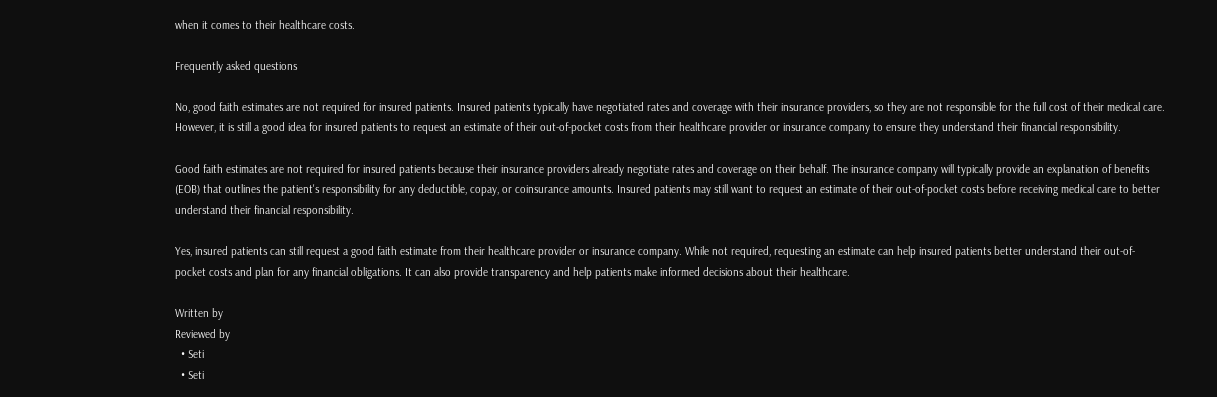when it comes to their healthcare costs.

Frequently asked questions

No, good faith estimates are not required for insured patients. Insured patients typically have negotiated rates and coverage with their insurance providers, so they are not responsible for the full cost of their medical care. However, it is still a good idea for insured patients to request an estimate of their out-of-pocket costs from their healthcare provider or insurance company to ensure they understand their financial responsibility.

Good faith estimates are not required for insured patients because their insurance providers already negotiate rates and coverage on their behalf. The insurance company will typically provide an explanation of benefits (EOB) that outlines the patient's responsibility for any deductible, copay, or coinsurance amounts. Insured patients may still want to request an estimate of their out-of-pocket costs before receiving medical care to better understand their financial responsibility.

Yes, insured patients can still request a good faith estimate from their healthcare provider or insurance company. While not required, requesting an estimate can help insured patients better understand their out-of-pocket costs and plan for any financial obligations. It can also provide transparency and help patients make informed decisions about their healthcare.

Written by
Reviewed by
  • Seti
  • Seti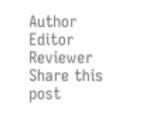Author Editor Reviewer
Share this post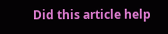Did this article help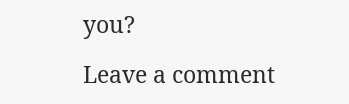you?

Leave a comment